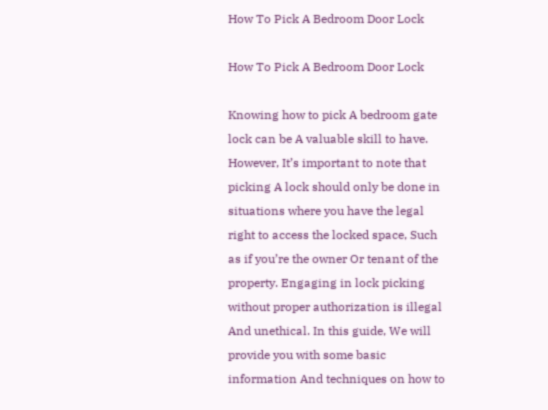How To Pick A Bedroom Door Lock

How To Pick A Bedroom Door Lock

Knowing how to pick A bedroom gate lock can be A valuable skill to have. However, It’s important to note that picking A lock should only be done in situations where you have the legal right to access the locked space, Such as if you’re the owner Or tenant of the property. Engaging in lock picking without proper authorization is illegal And unethical. In this guide, We will provide you with some basic information And techniques on how to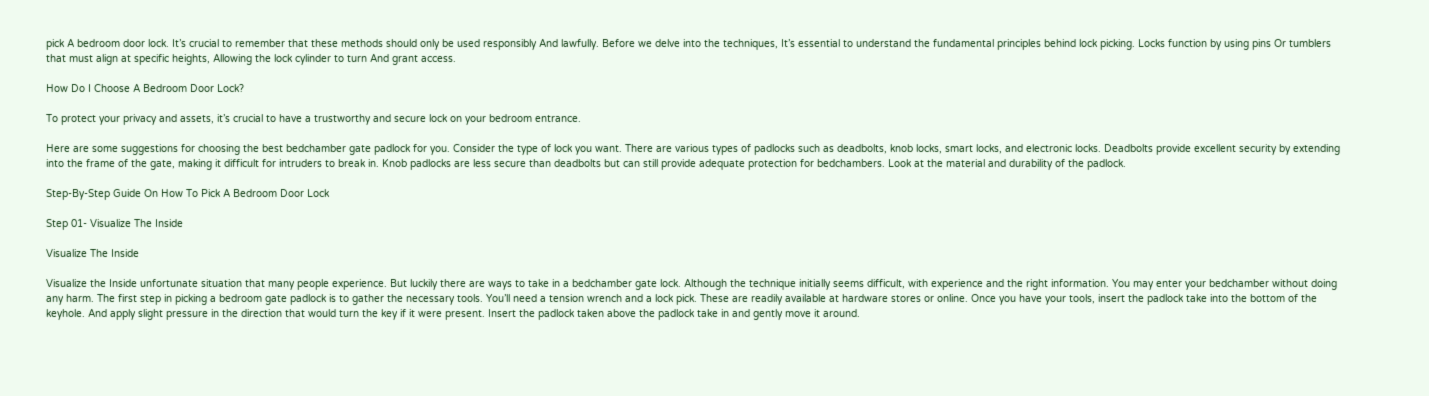pick A bedroom door lock. It’s crucial to remember that these methods should only be used responsibly And lawfully. Before we delve into the techniques, It’s essential to understand the fundamental principles behind lock picking. Locks function by using pins Or tumblers that must align at specific heights, Allowing the lock cylinder to turn And grant access.

How Do I Choose A Bedroom Door Lock?

To protect your privacy and assets, it’s crucial to have a trustworthy and secure lock on your bedroom entrance.

Here are some suggestions for choosing the best bedchamber gate padlock for you. Consider the type of lock you want. There are various types of padlocks such as deadbolts, knob locks, smart locks, and electronic locks. Deadbolts provide excellent security by extending into the frame of the gate, making it difficult for intruders to break in. Knob padlocks are less secure than deadbolts but can still provide adequate protection for bedchambers. Look at the material and durability of the padlock.

Step-By-Step Guide On How To Pick A Bedroom Door Lock

Step 01- Visualize The Inside

Visualize The Inside

Visualize the Inside unfortunate situation that many people experience. But luckily there are ways to take in a bedchamber gate lock. Although the technique initially seems difficult, with experience and the right information. You may enter your bedchamber without doing any harm. The first step in picking a bedroom gate padlock is to gather the necessary tools. You’ll need a tension wrench and a lock pick. These are readily available at hardware stores or online. Once you have your tools, insert the padlock take into the bottom of the keyhole. And apply slight pressure in the direction that would turn the key if it were present. Insert the padlock taken above the padlock take in and gently move it around.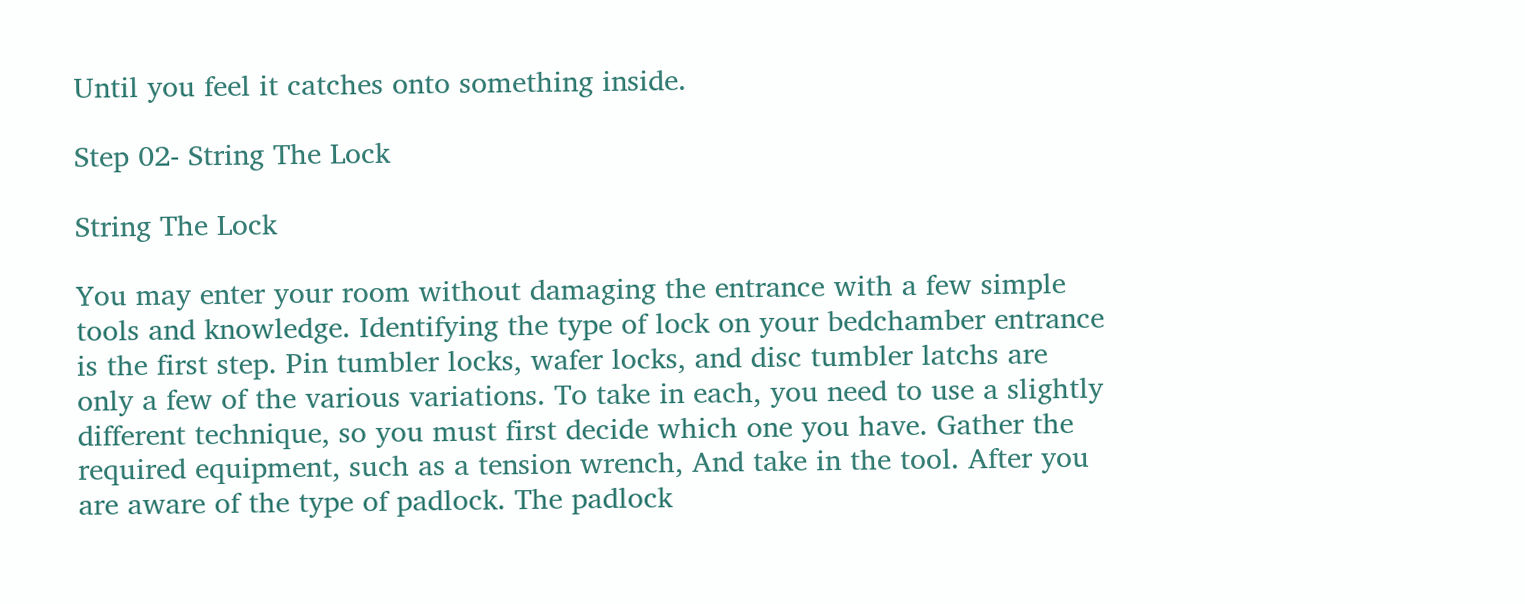Until you feel it catches onto something inside.

Step 02- String The Lock

String The Lock

You may enter your room without damaging the entrance with a few simple tools and knowledge. Identifying the type of lock on your bedchamber entrance is the first step. Pin tumbler locks, wafer locks, and disc tumbler latchs are only a few of the various variations. To take in each, you need to use a slightly different technique, so you must first decide which one you have. Gather the required equipment, such as a tension wrench, And take in the tool. After you are aware of the type of padlock. The padlock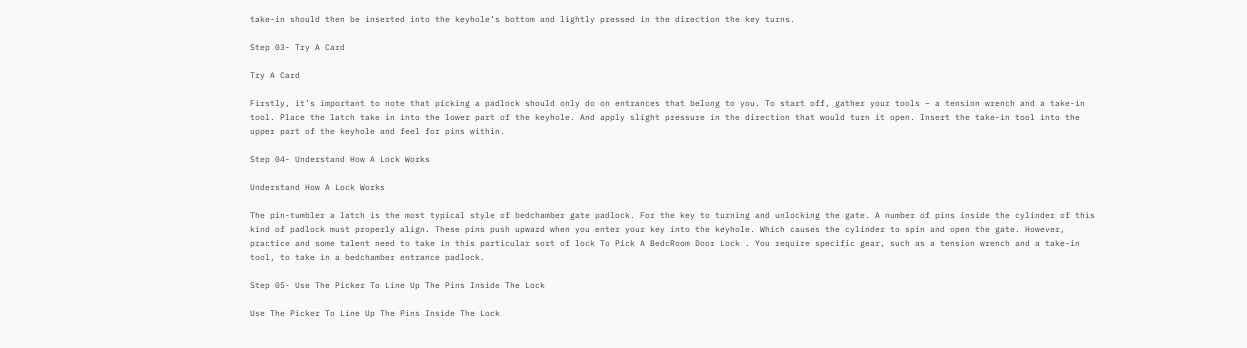take-in should then be inserted into the keyhole’s bottom and lightly pressed in the direction the key turns.

Step 03- Try A Card

Try A Card

Firstly, it’s important to note that picking a padlock should only do on entrances that belong to you. To start off, gather your tools – a tension wrench and a take-in tool. Place the latch take in into the lower part of the keyhole. And apply slight pressure in the direction that would turn it open. Insert the take-in tool into the upper part of the keyhole and feel for pins within.

Step 04- Understand How A Lock Works

Understand How A Lock Works

The pin-tumbler a latch is the most typical style of bedchamber gate padlock. For the key to turning and unlocking the gate. A number of pins inside the cylinder of this kind of padlock must properly align. These pins push upward when you enter your key into the keyhole. Which causes the cylinder to spin and open the gate. However, practice and some talent need to take in this particular sort of lock To Pick A BedcRoom Door Lock . You require specific gear, such as a tension wrench and a take-in tool, to take in a bedchamber entrance padlock.

Step 05- Use The Picker To Line Up The Pins Inside The Lock

Use The Picker To Line Up The Pins Inside The Lock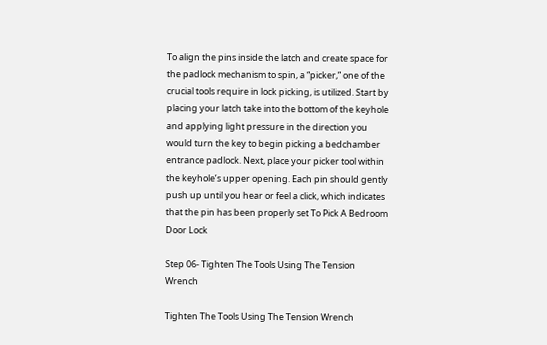To align the pins inside the latch and create space for the padlock mechanism to spin, a “picker,” one of the crucial tools require in lock picking, is utilized. Start by placing your latch take into the bottom of the keyhole and applying light pressure in the direction you would turn the key to begin picking a bedchamber entrance padlock. Next, place your picker tool within the keyhole’s upper opening. Each pin should gently push up until you hear or feel a click, which indicates that the pin has been properly set To Pick A Bedroom Door Lock

Step 06- Tighten The Tools Using The Tension Wrench

Tighten The Tools Using The Tension Wrench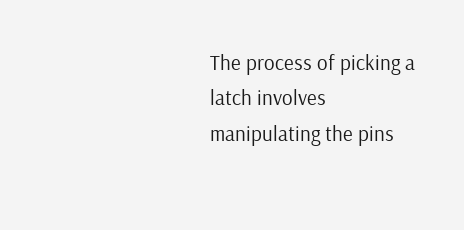The process of picking a latch involves manipulating the pins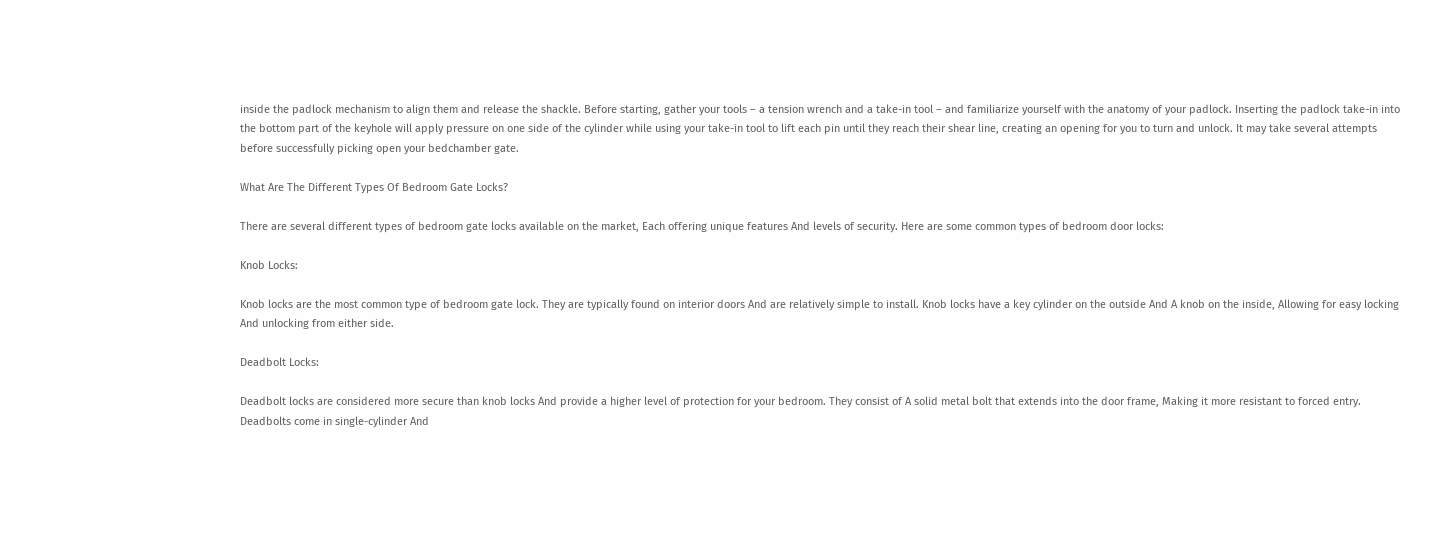inside the padlock mechanism to align them and release the shackle. Before starting, gather your tools – a tension wrench and a take-in tool – and familiarize yourself with the anatomy of your padlock. Inserting the padlock take-in into the bottom part of the keyhole will apply pressure on one side of the cylinder while using your take-in tool to lift each pin until they reach their shear line, creating an opening for you to turn and unlock. It may take several attempts before successfully picking open your bedchamber gate.

What Are The Different Types Of Bedroom Gate Locks?

There are several different types of bedroom gate locks available on the market, Each offering unique features And levels of security. Here are some common types of bedroom door locks:

Knob Locks:

Knob locks are the most common type of bedroom gate lock. They are typically found on interior doors And are relatively simple to install. Knob locks have a key cylinder on the outside And A knob on the inside, Allowing for easy locking And unlocking from either side.

Deadbolt Locks:

Deadbolt locks are considered more secure than knob locks And provide a higher level of protection for your bedroom. They consist of A solid metal bolt that extends into the door frame, Making it more resistant to forced entry. Deadbolts come in single-cylinder And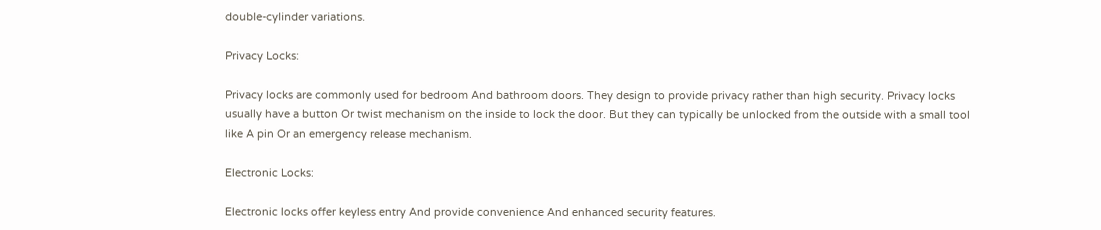double-cylinder variations.

Privacy Locks:

Privacy locks are commonly used for bedroom And bathroom doors. They design to provide privacy rather than high security. Privacy locks usually have a button Or twist mechanism on the inside to lock the door. But they can typically be unlocked from the outside with a small tool like A pin Or an emergency release mechanism.

Electronic Locks:

Electronic locks offer keyless entry And provide convenience And enhanced security features.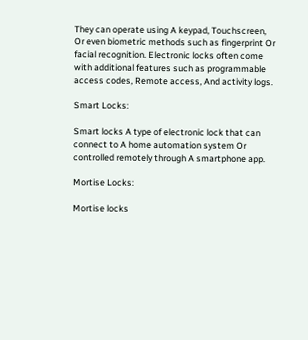They can operate using A keypad, Touchscreen, Or even biometric methods such as fingerprint Or facial recognition. Electronic locks often come with additional features such as programmable access codes, Remote access, And activity logs.

Smart Locks:

Smart locks A type of electronic lock that can connect to A home automation system Or controlled remotely through A smartphone app.

Mortise Locks:

Mortise locks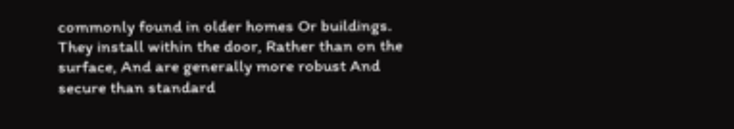commonly found in older homes Or buildings. They install within the door, Rather than on the surface, And are generally more robust And secure than standard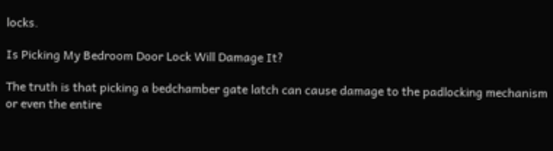locks.

Is Picking My Bedroom Door Lock Will Damage It?

The truth is that picking a bedchamber gate latch can cause damage to the padlocking mechanism or even the entire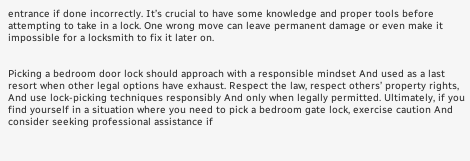entrance if done incorrectly. It’s crucial to have some knowledge and proper tools before attempting to take in a lock. One wrong move can leave permanent damage or even make it impossible for a locksmith to fix it later on.


Picking a bedroom door lock should approach with a responsible mindset And used as a last resort when other legal options have exhaust. Respect the law, respect others’ property rights, And use lock-picking techniques responsibly And only when legally permitted. Ultimately, if you find yourself in a situation where you need to pick a bedroom gate lock, exercise caution And consider seeking professional assistance if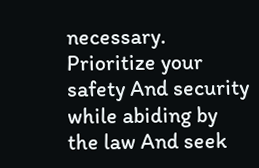necessary.  Prioritize your safety And security while abiding by the law And seek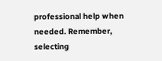professional help when needed. Remember, selecting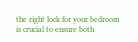the right lock for your bedroom is crucial to ensure both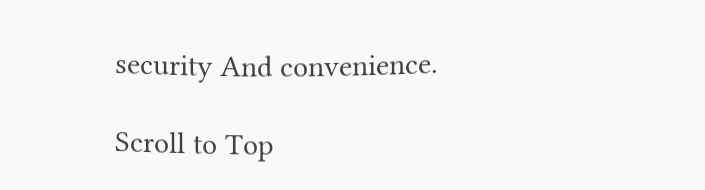security And convenience.

Scroll to Top